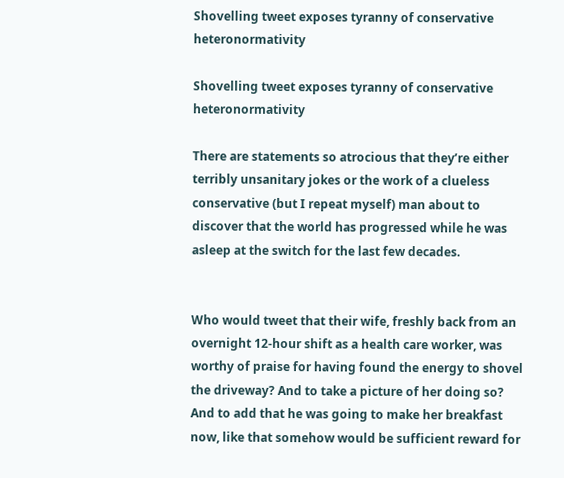Shovelling tweet exposes tyranny of conservative heteronormativity

Shovelling tweet exposes tyranny of conservative heteronormativity

There are statements so atrocious that they’re either terribly unsanitary jokes or the work of a clueless conservative (but I repeat myself) man about to discover that the world has progressed while he was asleep at the switch for the last few decades.


Who would tweet that their wife, freshly back from an overnight 12-hour shift as a health care worker, was worthy of praise for having found the energy to shovel the driveway? And to take a picture of her doing so? And to add that he was going to make her breakfast now, like that somehow would be sufficient reward for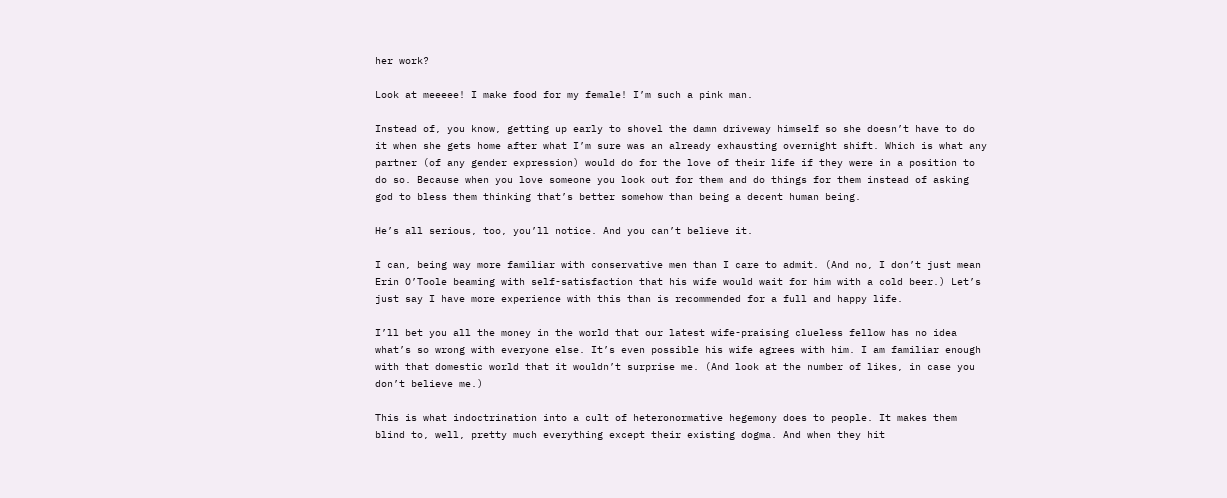her work?

Look at meeeee! I make food for my female! I’m such a pink man.

Instead of, you know, getting up early to shovel the damn driveway himself so she doesn’t have to do it when she gets home after what I’m sure was an already exhausting overnight shift. Which is what any partner (of any gender expression) would do for the love of their life if they were in a position to do so. Because when you love someone you look out for them and do things for them instead of asking god to bless them thinking that’s better somehow than being a decent human being.

He’s all serious, too, you’ll notice. And you can’t believe it.

I can, being way more familiar with conservative men than I care to admit. (And no, I don’t just mean Erin O’Toole beaming with self-satisfaction that his wife would wait for him with a cold beer.) Let’s just say I have more experience with this than is recommended for a full and happy life.

I’ll bet you all the money in the world that our latest wife-praising clueless fellow has no idea what’s so wrong with everyone else. It’s even possible his wife agrees with him. I am familiar enough with that domestic world that it wouldn’t surprise me. (And look at the number of likes, in case you don’t believe me.)

This is what indoctrination into a cult of heteronormative hegemony does to people. It makes them blind to, well, pretty much everything except their existing dogma. And when they hit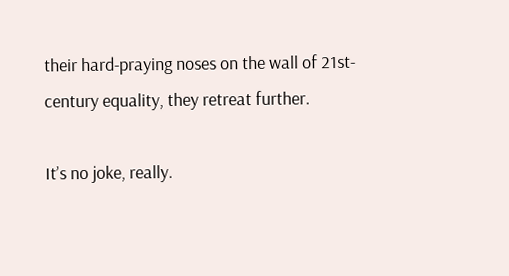their hard-praying noses on the wall of 21st-century equality, they retreat further.

It’s no joke, really.